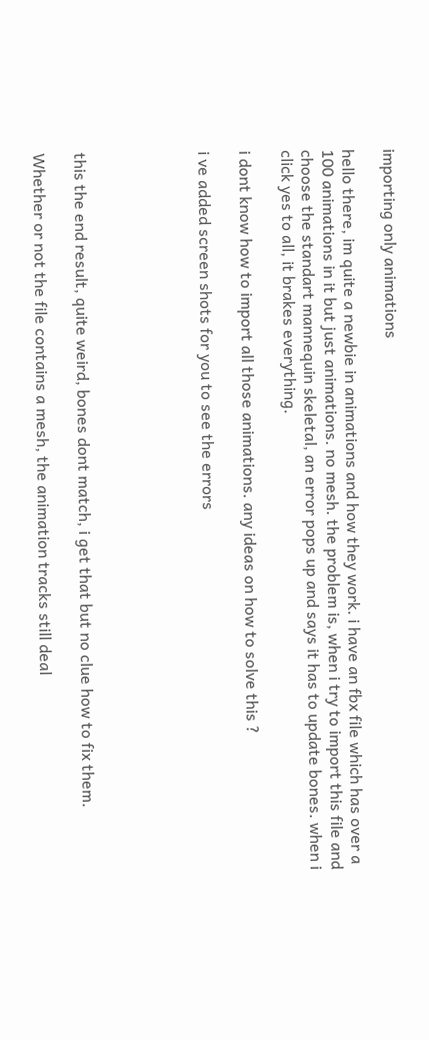importing only animations

hello there, im quite a newbie in animations and how they work. i have an fbx file which has over a 100 animations in it but just animations. no mesh. the problem is, when i try to import this file and choose the standart mannequin skeletal, an error pops up and says it has to update bones. when i click yes to all, it brakes everything.

i dont know how to import all those animations. any ideas on how to solve this ?

i ve added screen shots for you to see the errors





this the end result, quite weird, bones dont match, i get that but no clue how to fix them.

Whether or not the file contains a mesh, the animation tracks still deal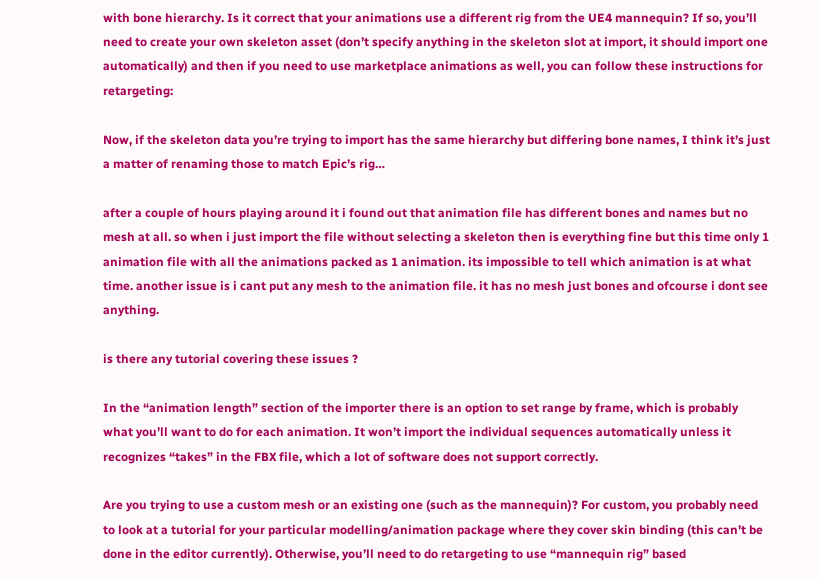with bone hierarchy. Is it correct that your animations use a different rig from the UE4 mannequin? If so, you’ll need to create your own skeleton asset (don’t specify anything in the skeleton slot at import, it should import one automatically) and then if you need to use marketplace animations as well, you can follow these instructions for retargeting:

Now, if the skeleton data you’re trying to import has the same hierarchy but differing bone names, I think it’s just a matter of renaming those to match Epic’s rig…

after a couple of hours playing around it i found out that animation file has different bones and names but no mesh at all. so when i just import the file without selecting a skeleton then is everything fine but this time only 1 animation file with all the animations packed as 1 animation. its impossible to tell which animation is at what time. another issue is i cant put any mesh to the animation file. it has no mesh just bones and ofcourse i dont see anything.

is there any tutorial covering these issues ?

In the “animation length” section of the importer there is an option to set range by frame, which is probably what you’ll want to do for each animation. It won’t import the individual sequences automatically unless it recognizes “takes” in the FBX file, which a lot of software does not support correctly.

Are you trying to use a custom mesh or an existing one (such as the mannequin)? For custom, you probably need to look at a tutorial for your particular modelling/animation package where they cover skin binding (this can’t be done in the editor currently). Otherwise, you’ll need to do retargeting to use “mannequin rig” based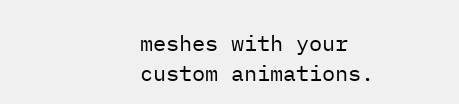meshes with your custom animations.